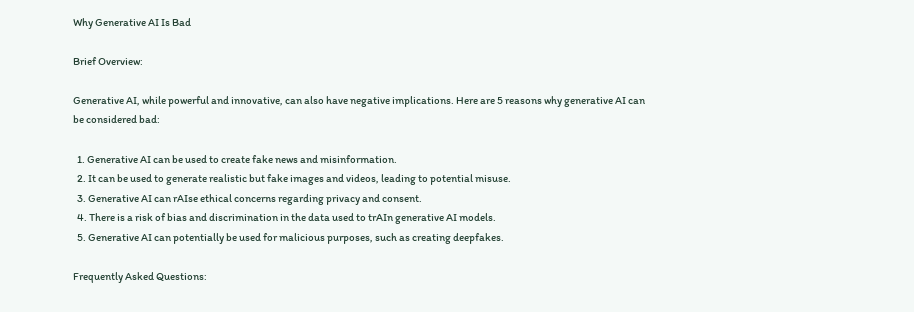Why Generative AI Is Bad

Brief Overview:

Generative AI, while powerful and innovative, can also have negative implications. Here are 5 reasons why generative AI can be considered bad:

  1. Generative AI can be used to create fake news and misinformation.
  2. It can be used to generate realistic but fake images and videos, leading to potential misuse.
  3. Generative AI can rAIse ethical concerns regarding privacy and consent.
  4. There is a risk of bias and discrimination in the data used to trAIn generative AI models.
  5. Generative AI can potentially be used for malicious purposes, such as creating deepfakes.

Frequently Asked Questions: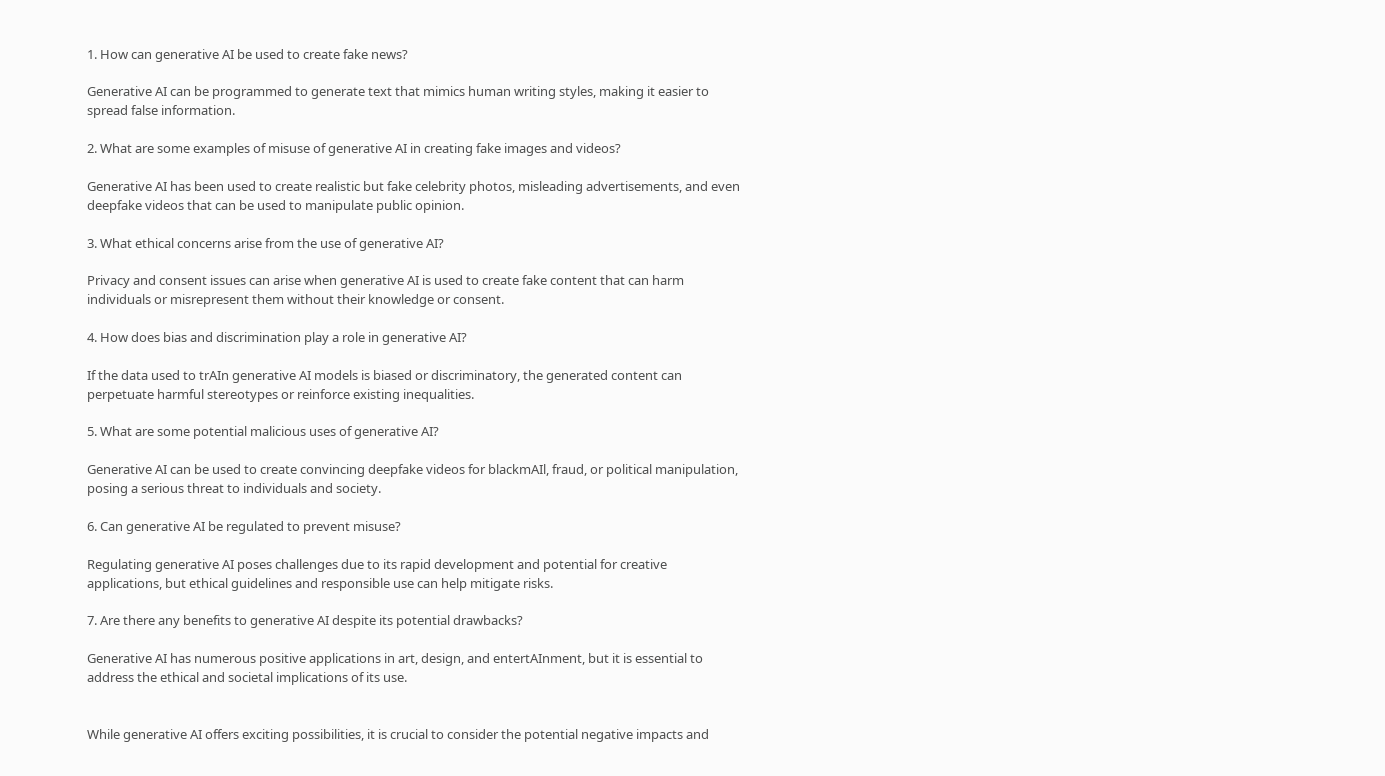1. How can generative AI be used to create fake news?

Generative AI can be programmed to generate text that mimics human writing styles, making it easier to spread false information.

2. What are some examples of misuse of generative AI in creating fake images and videos?

Generative AI has been used to create realistic but fake celebrity photos, misleading advertisements, and even deepfake videos that can be used to manipulate public opinion.

3. What ethical concerns arise from the use of generative AI?

Privacy and consent issues can arise when generative AI is used to create fake content that can harm individuals or misrepresent them without their knowledge or consent.

4. How does bias and discrimination play a role in generative AI?

If the data used to trAIn generative AI models is biased or discriminatory, the generated content can perpetuate harmful stereotypes or reinforce existing inequalities.

5. What are some potential malicious uses of generative AI?

Generative AI can be used to create convincing deepfake videos for blackmAIl, fraud, or political manipulation, posing a serious threat to individuals and society.

6. Can generative AI be regulated to prevent misuse?

Regulating generative AI poses challenges due to its rapid development and potential for creative applications, but ethical guidelines and responsible use can help mitigate risks.

7. Are there any benefits to generative AI despite its potential drawbacks?

Generative AI has numerous positive applications in art, design, and entertAInment, but it is essential to address the ethical and societal implications of its use.


While generative AI offers exciting possibilities, it is crucial to consider the potential negative impacts and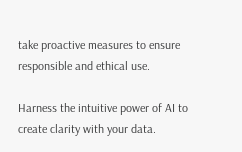take proactive measures to ensure responsible and ethical use.

Harness the intuitive power of AI to create clarity with your data.